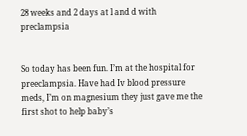28 weeks and 2 days at l and d with preclampsia


So today has been fun. I’m at the hospital for preeclampsia. Have had Iv blood pressure meds, I’m on magnesium they just gave me the first shot to help baby’s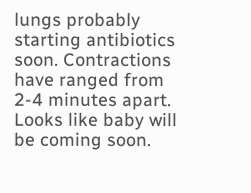lungs probably starting antibiotics soon. Contractions have ranged from 2-4 minutes apart. Looks like baby will be coming soon.